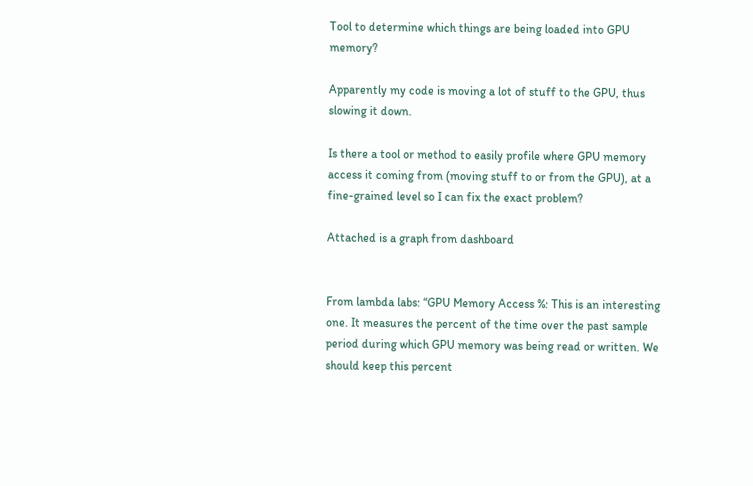Tool to determine which things are being loaded into GPU memory?

Apparently my code is moving a lot of stuff to the GPU, thus slowing it down.

Is there a tool or method to easily profile where GPU memory access it coming from (moving stuff to or from the GPU), at a fine-grained level so I can fix the exact problem?

Attached is a graph from dashboard


From lambda labs: “GPU Memory Access %: This is an interesting one. It measures the percent of the time over the past sample period during which GPU memory was being read or written. We should keep this percent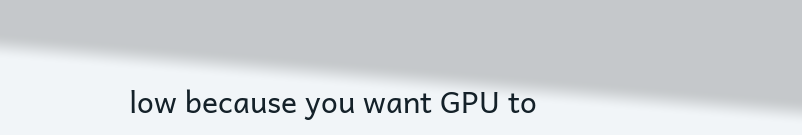low because you want GPU to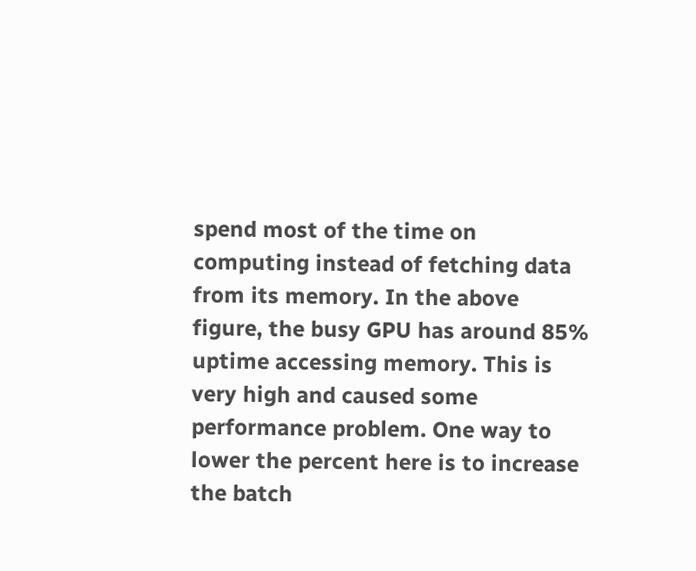spend most of the time on computing instead of fetching data from its memory. In the above figure, the busy GPU has around 85% uptime accessing memory. This is very high and caused some performance problem. One way to lower the percent here is to increase the batch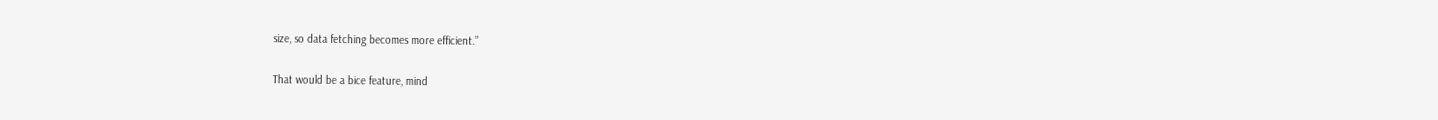size, so data fetching becomes more efficient.”

That would be a bice feature, mind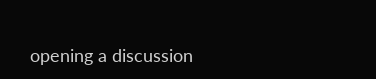opening a discussion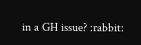in a GH issue? :rabbit: